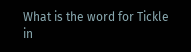What is the word for Tickle in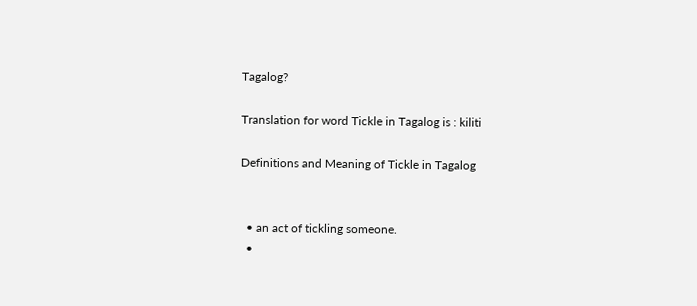Tagalog?

Translation for word Tickle in Tagalog is : kiliti

Definitions and Meaning of Tickle in Tagalog


  • an act of tickling someone.
  •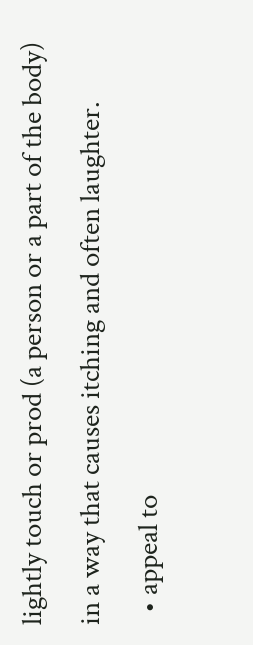lightly touch or prod (a person or a part of the body) in a way that causes itching and often laughter.
  • appeal to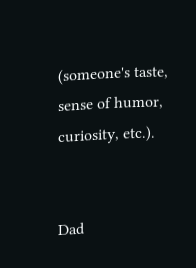(someone's taste, sense of humor, curiosity, etc.).


Dad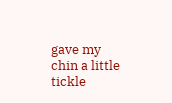gave my chin a little tickle